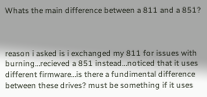Whats the main difference between a 811 and a 851?



reason i asked is i exchanged my 811 for issues with burning…recieved a 851 instead…noticed that it uses different firmware…is there a fundimental difference between these drives? must be something if it uses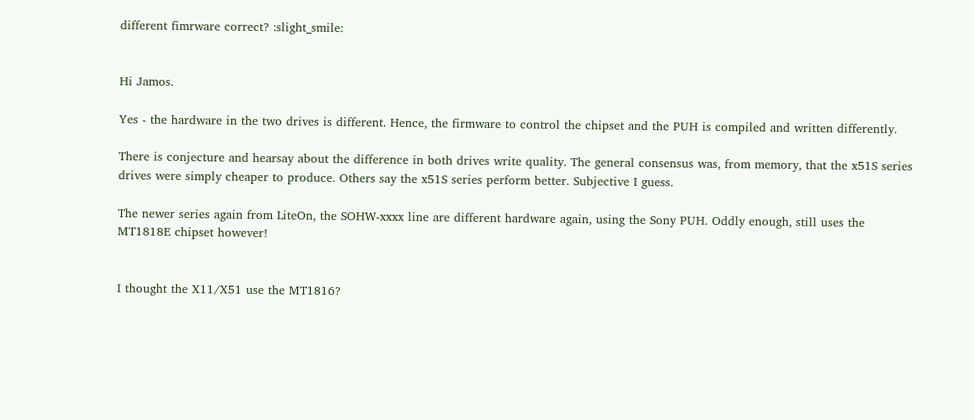different fimrware correct? :slight_smile:


Hi Jamos.

Yes - the hardware in the two drives is different. Hence, the firmware to control the chipset and the PUH is compiled and written differently.

There is conjecture and hearsay about the difference in both drives write quality. The general consensus was, from memory, that the x51S series drives were simply cheaper to produce. Others say the x51S series perform better. Subjective I guess.

The newer series again from LiteOn, the SOHW-xxxx line are different hardware again, using the Sony PUH. Oddly enough, still uses the MT1818E chipset however!


I thought the X11/X51 use the MT1816?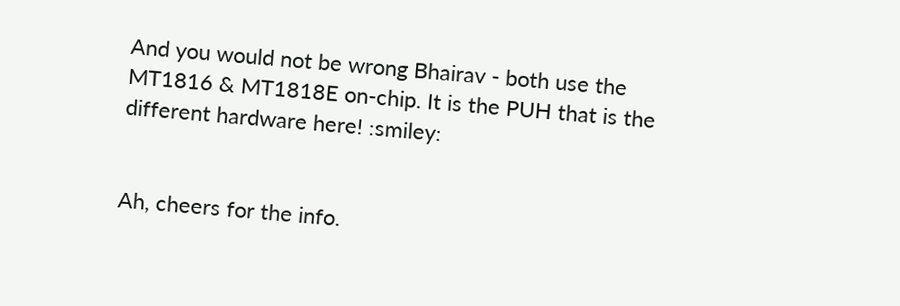And you would not be wrong Bhairav - both use the MT1816 & MT1818E on-chip. It is the PUH that is the different hardware here! :smiley:


Ah, cheers for the info.